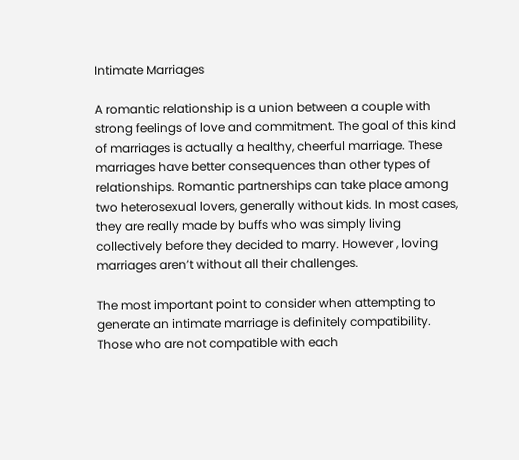Intimate Marriages

A romantic relationship is a union between a couple with strong feelings of love and commitment. The goal of this kind of marriages is actually a healthy, cheerful marriage. These marriages have better consequences than other types of relationships. Romantic partnerships can take place among two heterosexual lovers, generally without kids. In most cases, they are really made by buffs who was simply living collectively before they decided to marry. However , loving marriages aren’t without all their challenges.

The most important point to consider when attempting to generate an intimate marriage is definitely compatibility. Those who are not compatible with each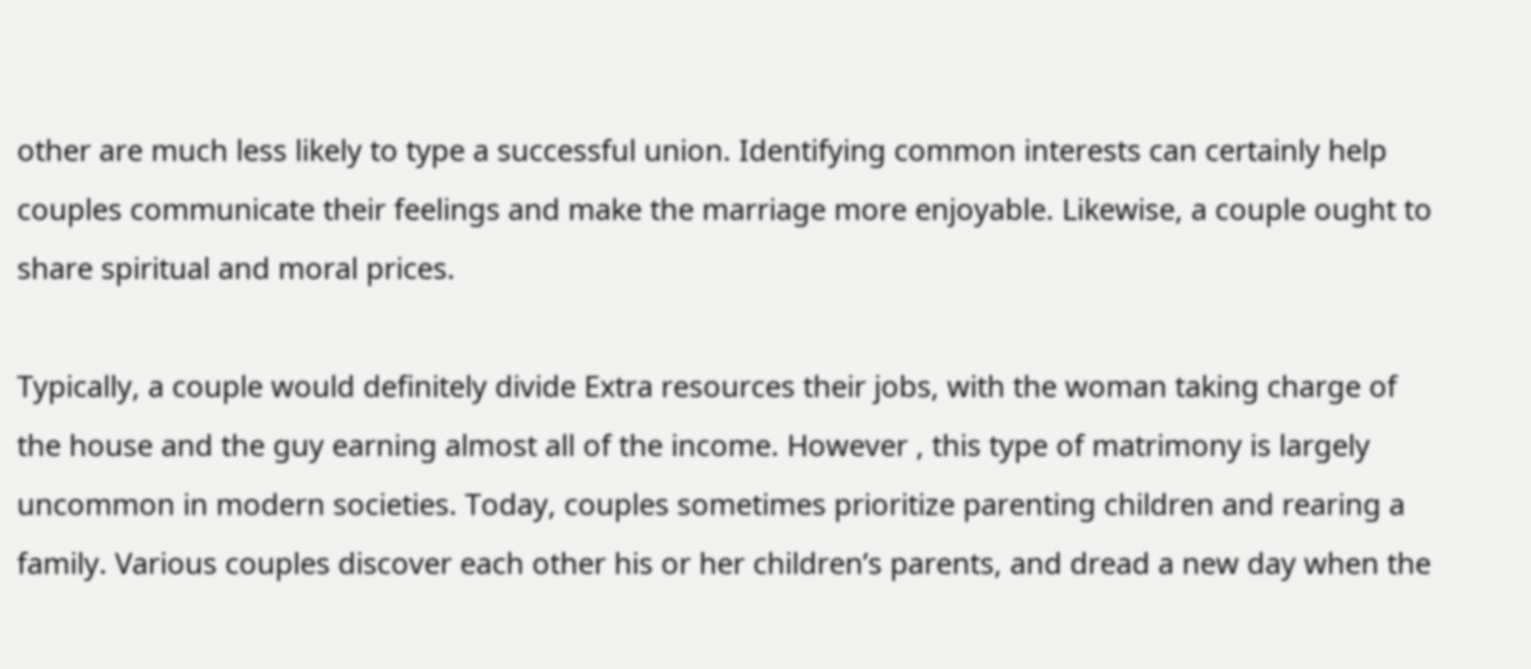other are much less likely to type a successful union. Identifying common interests can certainly help couples communicate their feelings and make the marriage more enjoyable. Likewise, a couple ought to share spiritual and moral prices.

Typically, a couple would definitely divide Extra resources their jobs, with the woman taking charge of the house and the guy earning almost all of the income. However , this type of matrimony is largely uncommon in modern societies. Today, couples sometimes prioritize parenting children and rearing a family. Various couples discover each other his or her children’s parents, and dread a new day when the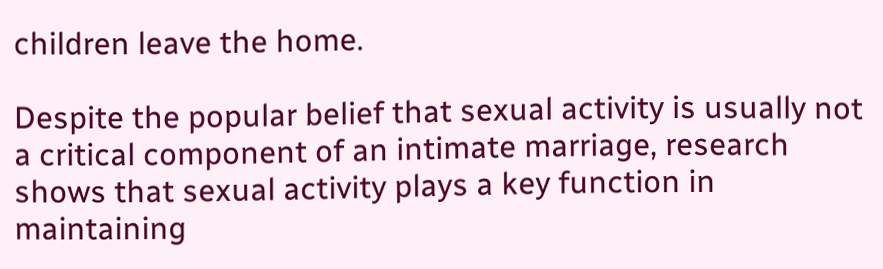children leave the home.

Despite the popular belief that sexual activity is usually not a critical component of an intimate marriage, research shows that sexual activity plays a key function in maintaining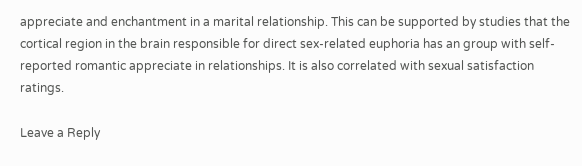appreciate and enchantment in a marital relationship. This can be supported by studies that the cortical region in the brain responsible for direct sex-related euphoria has an group with self-reported romantic appreciate in relationships. It is also correlated with sexual satisfaction ratings.

Leave a Reply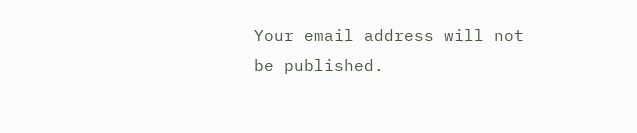Your email address will not be published.